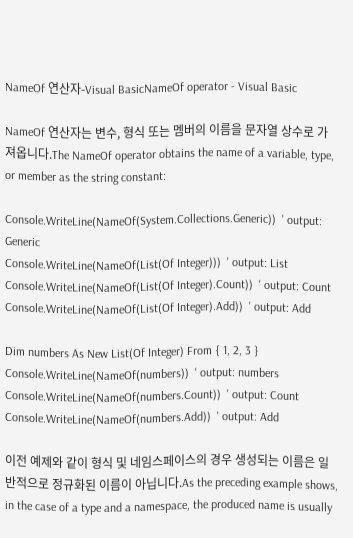NameOf 연산자-Visual BasicNameOf operator - Visual Basic

NameOf 연산자는 변수, 형식 또는 멤버의 이름을 문자열 상수로 가져옵니다.The NameOf operator obtains the name of a variable, type, or member as the string constant:

Console.WriteLine(NameOf(System.Collections.Generic))  ' output: Generic
Console.WriteLine(NameOf(List(Of Integer)))  ' output: List
Console.WriteLine(NameOf(List(Of Integer).Count))  ' output: Count
Console.WriteLine(NameOf(List(Of Integer).Add))  ' output: Add

Dim numbers As New List(Of Integer) From { 1, 2, 3 }
Console.WriteLine(NameOf(numbers))  ' output: numbers
Console.WriteLine(NameOf(numbers.Count))  ' output: Count
Console.WriteLine(NameOf(numbers.Add))  ' output: Add

이전 예제와 같이 형식 및 네임스페이스의 경우 생성되는 이름은 일반적으로 정규화된 이름이 아닙니다.As the preceding example shows, in the case of a type and a namespace, the produced name is usually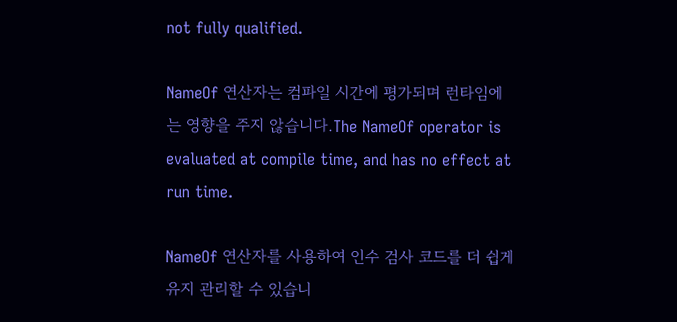not fully qualified.

NameOf 연산자는 컴파일 시간에 평가되며 런타임에는 영향을 주지 않습니다.The NameOf operator is evaluated at compile time, and has no effect at run time.

NameOf 연산자를 사용하여 인수 검사 코드를 더 쉽게 유지 관리할 수 있습니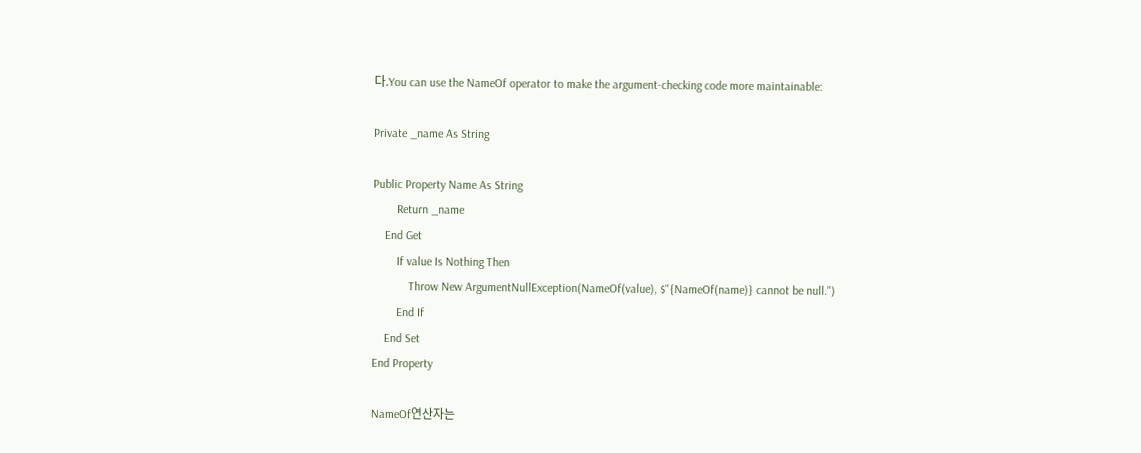다.You can use the NameOf operator to make the argument-checking code more maintainable:

Private _name As String

Public Property Name As String
        Return _name
    End Get
        If value Is Nothing Then
            Throw New ArgumentNullException(NameOf(value), $"{NameOf(name)} cannot be null.")
        End If
    End Set
End Property

NameOf연산자는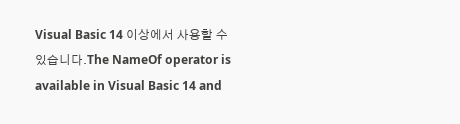Visual Basic 14 이상에서 사용할 수 있습니다.The NameOf operator is available in Visual Basic 14 and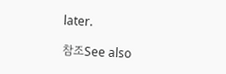later.

참조See also